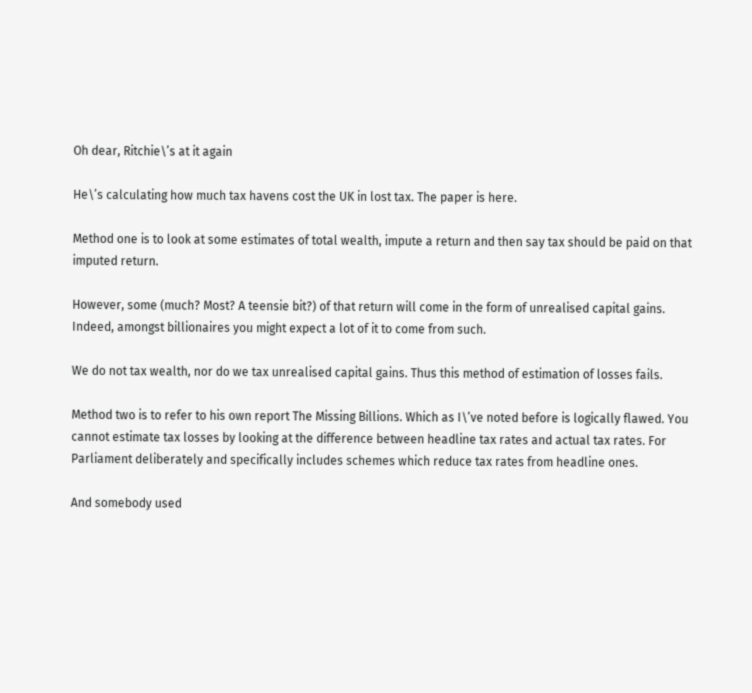Oh dear, Ritchie\’s at it again

He\’s calculating how much tax havens cost the UK in lost tax. The paper is here.

Method one is to look at some estimates of total wealth, impute a return and then say tax should be paid on that imputed return.

However, some (much? Most? A teensie bit?) of that return will come in the form of unrealised capital gains. Indeed, amongst billionaires you might expect a lot of it to come from such.

We do not tax wealth, nor do we tax unrealised capital gains. Thus this method of estimation of losses fails.

Method two is to refer to his own report The Missing Billions. Which as I\’ve noted before is logically flawed. You cannot estimate tax losses by looking at the difference between headline tax rates and actual tax rates. For Parliament deliberately and specifically includes schemes which reduce tax rates from headline ones.

And somebody used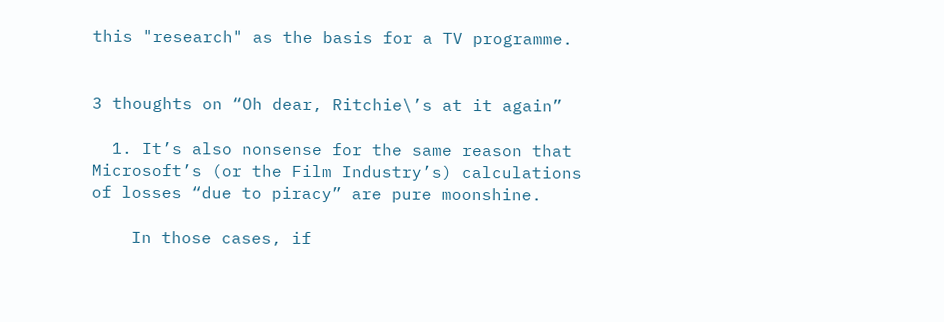this "research" as the basis for a TV programme.


3 thoughts on “Oh dear, Ritchie\’s at it again”

  1. It’s also nonsense for the same reason that Microsoft’s (or the Film Industry’s) calculations of losses “due to piracy” are pure moonshine.

    In those cases, if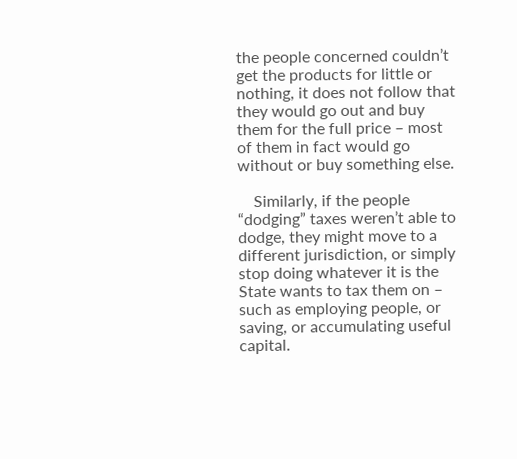the people concerned couldn’t get the products for little or nothing, it does not follow that they would go out and buy them for the full price – most of them in fact would go without or buy something else.

    Similarly, if the people “dodging” taxes weren’t able to dodge, they might move to a different jurisdiction, or simply stop doing whatever it is the State wants to tax them on – such as employing people, or saving, or accumulating useful capital.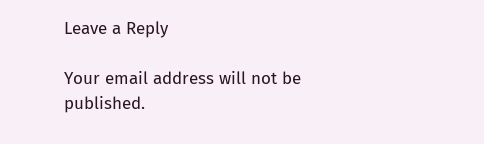Leave a Reply

Your email address will not be published.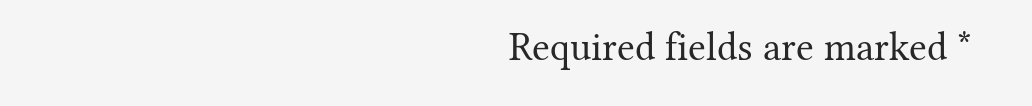Required fields are marked *